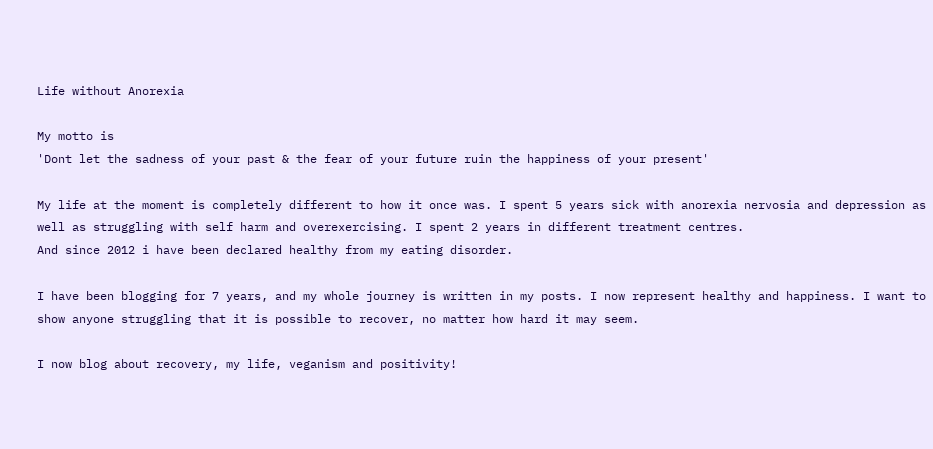Life without Anorexia

My motto is
'Dont let the sadness of your past & the fear of your future ruin the happiness of your present'

My life at the moment is completely different to how it once was. I spent 5 years sick with anorexia nervosia and depression as well as struggling with self harm and overexercising. I spent 2 years in different treatment centres.
And since 2012 i have been declared healthy from my eating disorder.

I have been blogging for 7 years, and my whole journey is written in my posts. I now represent healthy and happiness. I want to show anyone struggling that it is possible to recover, no matter how hard it may seem.

I now blog about recovery, my life, veganism and positivity!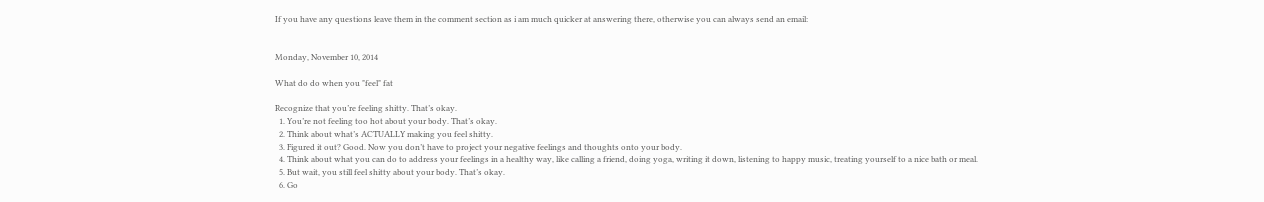If you have any questions leave them in the comment section as i am much quicker at answering there, otherwise you can always send an email:


Monday, November 10, 2014

What do do when you "feel" fat

Recognize that you’re feeling shitty. That’s okay.
  1. You’re not feeling too hot about your body. That’s okay.
  2. Think about what’s ACTUALLY making you feel shitty.
  3. Figured it out? Good. Now you don’t have to project your negative feelings and thoughts onto your body.
  4. Think about what you can do to address your feelings in a healthy way, like calling a friend, doing yoga, writing it down, listening to happy music, treating yourself to a nice bath or meal.
  5. But wait, you still feel shitty about your body. That’s okay.
  6. Go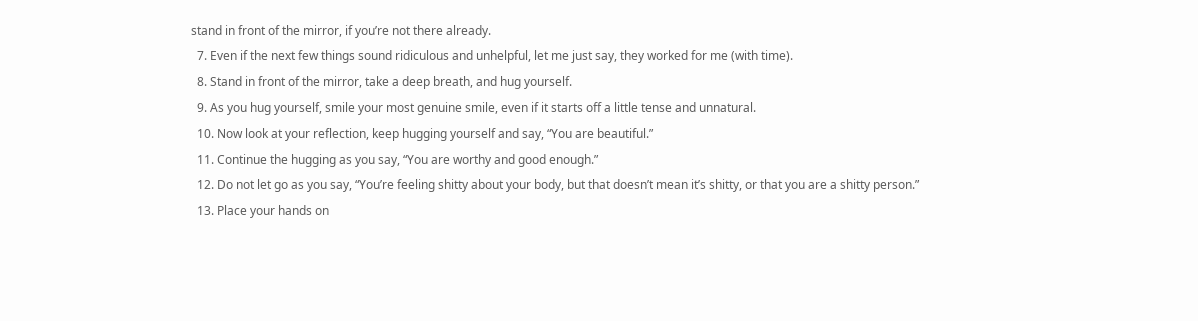stand in front of the mirror, if you’re not there already.
  7. Even if the next few things sound ridiculous and unhelpful, let me just say, they worked for me (with time).
  8. Stand in front of the mirror, take a deep breath, and hug yourself.
  9. As you hug yourself, smile your most genuine smile, even if it starts off a little tense and unnatural.
  10. Now look at your reflection, keep hugging yourself and say, “You are beautiful.”
  11. Continue the hugging as you say, “You are worthy and good enough.”
  12. Do not let go as you say, “You’re feeling shitty about your body, but that doesn’t mean it’s shitty, or that you are a shitty person.”
  13. Place your hands on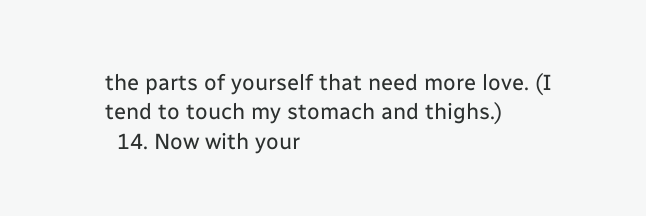the parts of yourself that need more love. (I tend to touch my stomach and thighs.)
  14. Now with your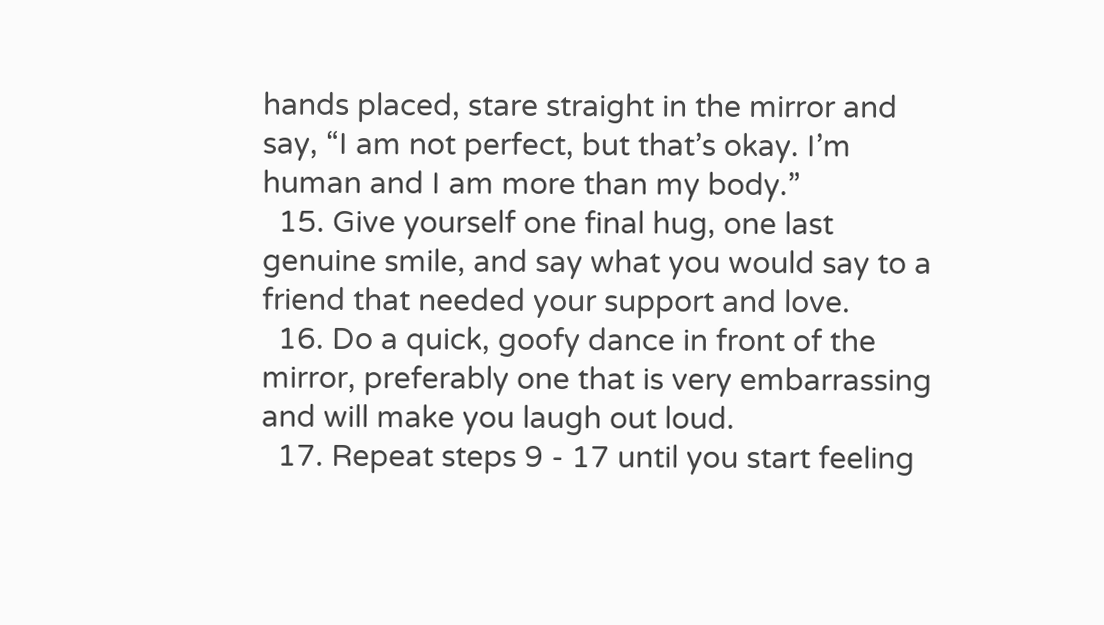hands placed, stare straight in the mirror and say, “I am not perfect, but that’s okay. I’m human and I am more than my body.”
  15. Give yourself one final hug, one last genuine smile, and say what you would say to a friend that needed your support and love.
  16. Do a quick, goofy dance in front of the mirror, preferably one that is very embarrassing and will make you laugh out loud.
  17. Repeat steps 9 - 17 until you start feeling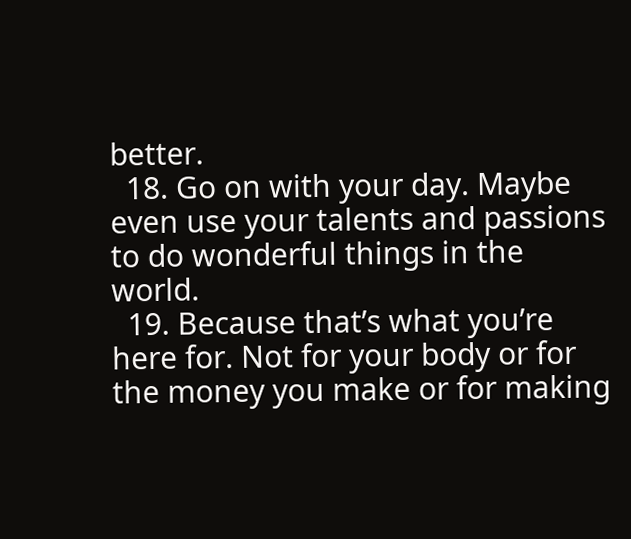better.
  18. Go on with your day. Maybe even use your talents and passions to do wonderful things in the world.
  19. Because that’s what you’re here for. Not for your body or for the money you make or for making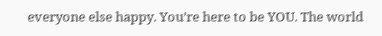everyone else happy. You’re here to be YOU. The world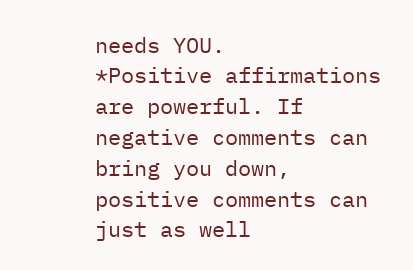needs YOU.
*Positive affirmations are powerful. If negative comments can bring you down, positive comments can just as well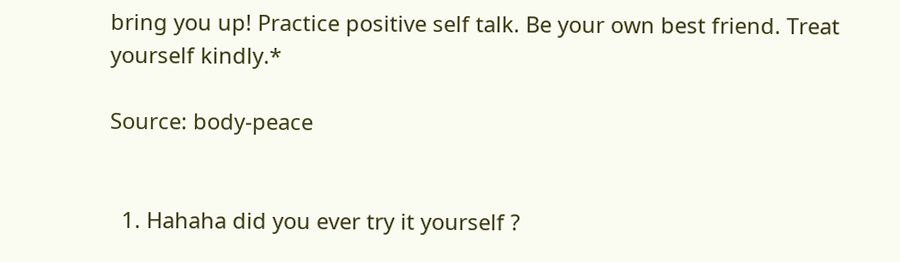bring you up! Practice positive self talk. Be your own best friend. Treat yourself kindly.*

Source: body-peace


  1. Hahaha did you ever try it yourself ?